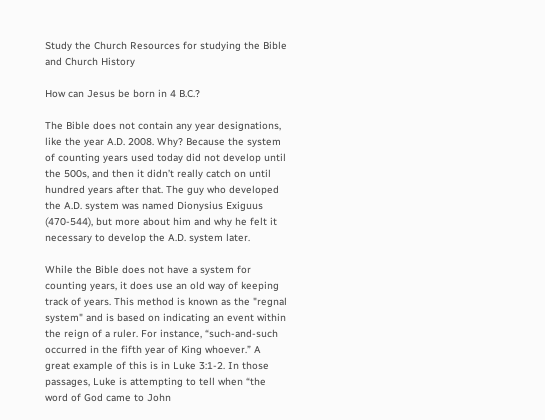Study the Church Resources for studying the Bible and Church History

How can Jesus be born in 4 B.C.?

The Bible does not contain any year designations, like the year A.D. 2008. Why? Because the system of counting years used today did not develop until the 500s, and then it didn’t really catch on until hundred years after that. The guy who developed the A.D. system was named Dionysius Exiguus (470-544), but more about him and why he felt it necessary to develop the A.D. system later.

While the Bible does not have a system for counting years, it does use an old way of keeping track of years. This method is known as the "regnal system" and is based on indicating an event within the reign of a ruler. For instance, “such-and-such occurred in the fifth year of King whoever.” A great example of this is in Luke 3:1-2. In those passages, Luke is attempting to tell when “the word of God came to John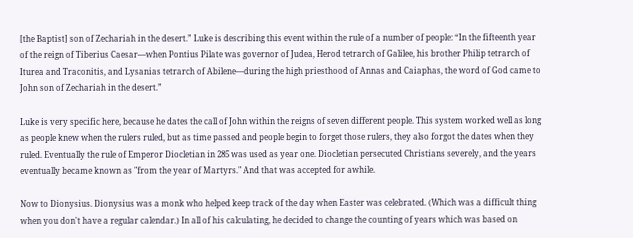[the Baptist] son of Zechariah in the desert.” Luke is describing this event within the rule of a number of people: “In the fifteenth year of the reign of Tiberius Caesar—when Pontius Pilate was governor of Judea, Herod tetrarch of Galilee, his brother Philip tetrarch of Iturea and Traconitis, and Lysanias tetrarch of Abilene—during the high priesthood of Annas and Caiaphas, the word of God came to John son of Zechariah in the desert.”

Luke is very specific here, because he dates the call of John within the reigns of seven different people. This system worked well as long as people knew when the rulers ruled, but as time passed and people begin to forget those rulers, they also forgot the dates when they ruled. Eventually the rule of Emperor Diocletian in 285 was used as year one. Diocletian persecuted Christians severely, and the years eventually became known as "from the year of Martyrs." And that was accepted for awhile.

Now to Dionysius. Dionysius was a monk who helped keep track of the day when Easter was celebrated. (Which was a difficult thing when you don't have a regular calendar.) In all of his calculating, he decided to change the counting of years which was based on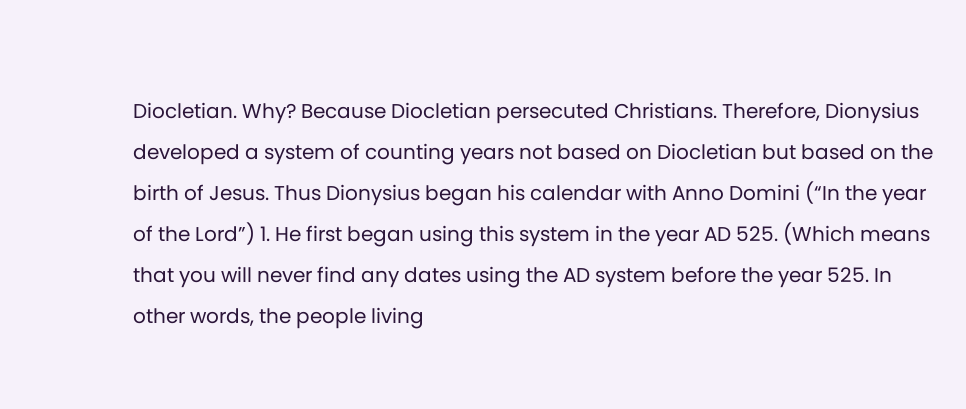Diocletian. Why? Because Diocletian persecuted Christians. Therefore, Dionysius developed a system of counting years not based on Diocletian but based on the birth of Jesus. Thus Dionysius began his calendar with Anno Domini (“In the year of the Lord”) 1. He first began using this system in the year AD 525. (Which means that you will never find any dates using the AD system before the year 525. In other words, the people living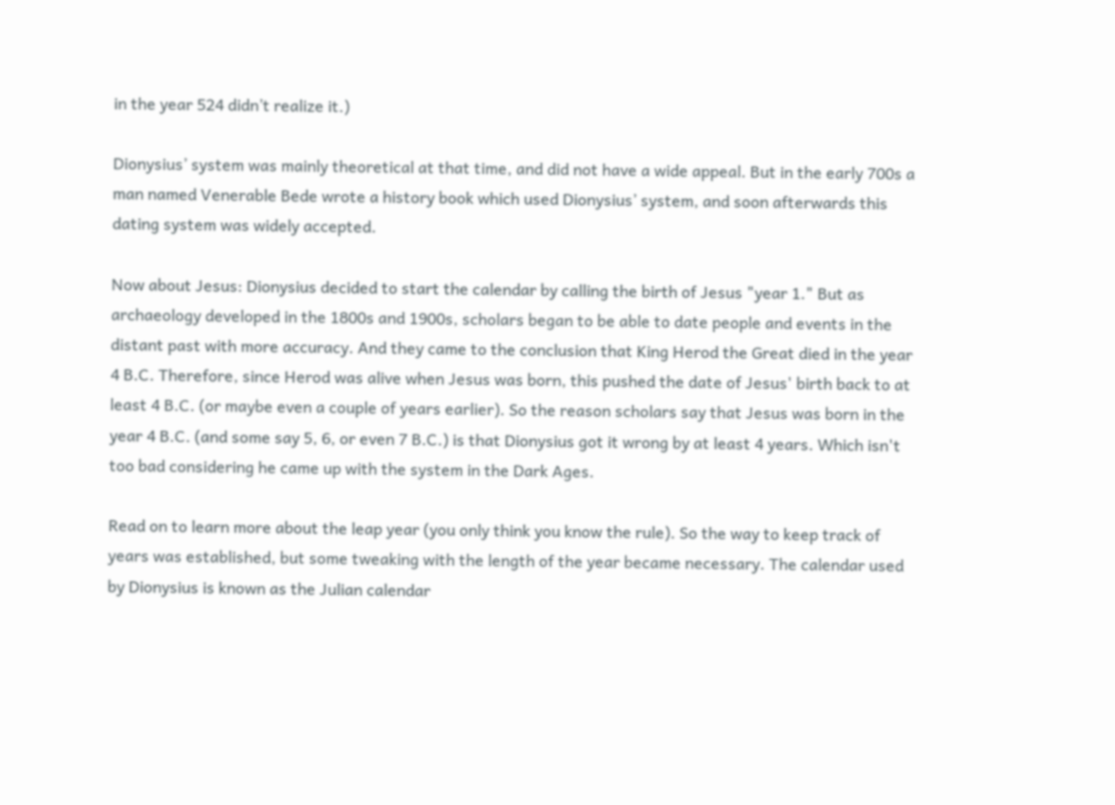in the year 524 didn’t realize it.)

Dionysius’ system was mainly theoretical at that time, and did not have a wide appeal. But in the early 700s a man named Venerable Bede wrote a history book which used Dionysius’ system, and soon afterwards this dating system was widely accepted.

Now about Jesus: Dionysius decided to start the calendar by calling the birth of Jesus "year 1." But as archaeology developed in the 1800s and 1900s, scholars began to be able to date people and events in the distant past with more accuracy. And they came to the conclusion that King Herod the Great died in the year 4 B.C. Therefore, since Herod was alive when Jesus was born, this pushed the date of Jesus' birth back to at least 4 B.C. (or maybe even a couple of years earlier). So the reason scholars say that Jesus was born in the year 4 B.C. (and some say 5, 6, or even 7 B.C.) is that Dionysius got it wrong by at least 4 years. Which isn't too bad considering he came up with the system in the Dark Ages.

Read on to learn more about the leap year (you only think you know the rule). So the way to keep track of years was established, but some tweaking with the length of the year became necessary. The calendar used by Dionysius is known as the Julian calendar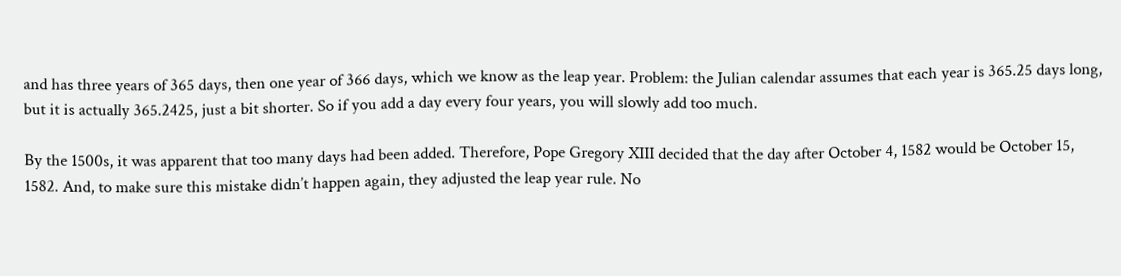and has three years of 365 days, then one year of 366 days, which we know as the leap year. Problem: the Julian calendar assumes that each year is 365.25 days long, but it is actually 365.2425, just a bit shorter. So if you add a day every four years, you will slowly add too much.

By the 1500s, it was apparent that too many days had been added. Therefore, Pope Gregory XIII decided that the day after October 4, 1582 would be October 15, 1582. And, to make sure this mistake didn’t happen again, they adjusted the leap year rule. No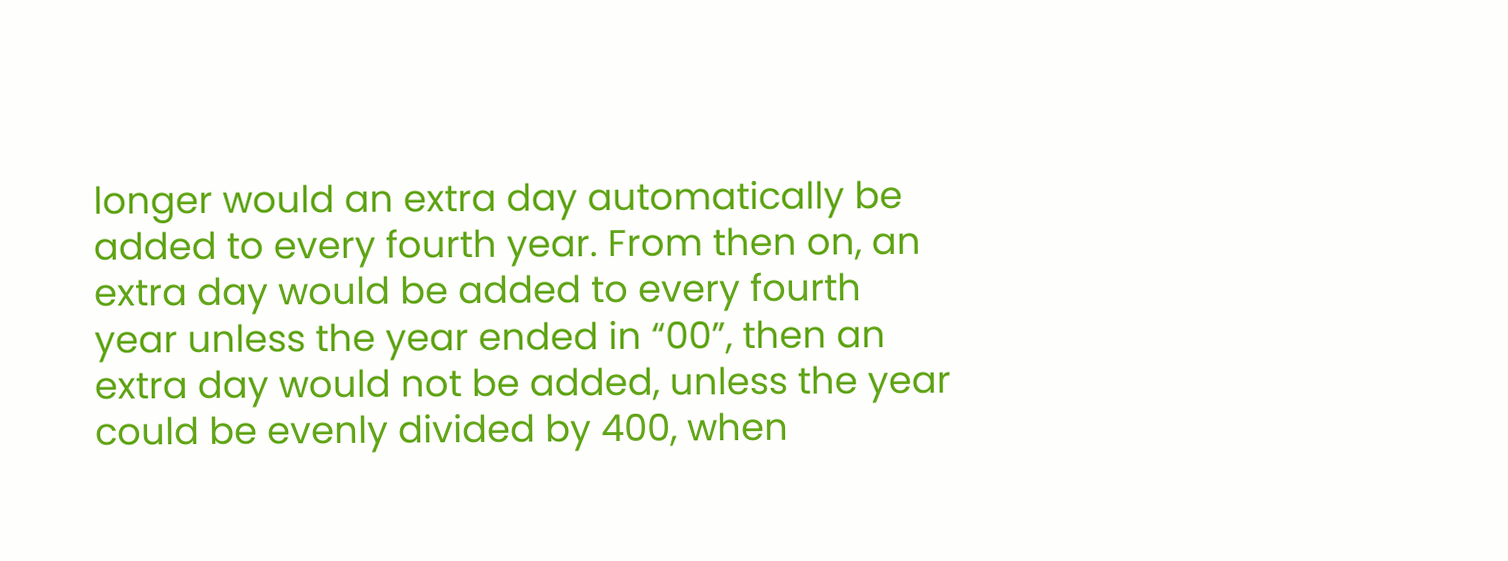longer would an extra day automatically be added to every fourth year. From then on, an extra day would be added to every fourth year unless the year ended in “00”, then an extra day would not be added, unless the year could be evenly divided by 400, when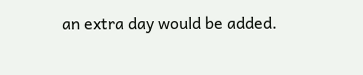an extra day would be added.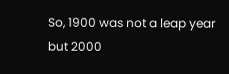So, 1900 was not a leap year but 2000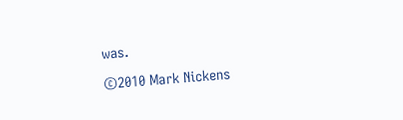was.

©2010 Mark Nickens